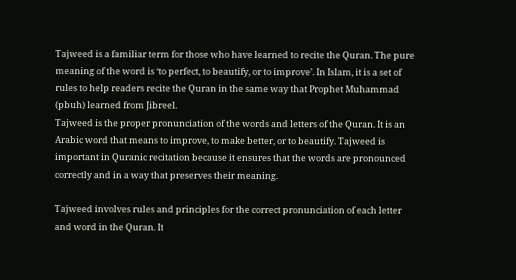Tajweed is a familiar term for those who have learned to recite the Quran. The pure meaning of the word is ‘to perfect, to beautify, or to improve’. In Islam, it is a set of rules to help readers recite the Quran in the same way that Prophet Muhammad (pbuh) learned from Jibreel.
Tajweed is the proper pronunciation of the words and letters of the Quran. It is an Arabic word that means to improve, to make better, or to beautify. Tajweed is important in Quranic recitation because it ensures that the words are pronounced correctly and in a way that preserves their meaning.

Tajweed involves rules and principles for the correct pronunciation of each letter and word in the Quran. It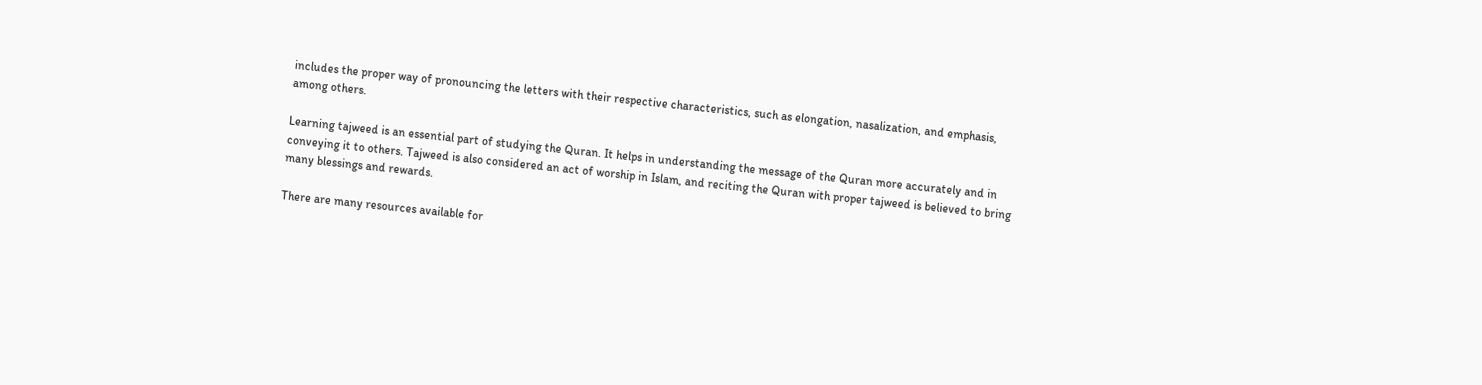includes the proper way of pronouncing the letters with their respective characteristics, such as elongation, nasalization, and emphasis, among others.

Learning tajweed is an essential part of studying the Quran. It helps in understanding the message of the Quran more accurately and in conveying it to others. Tajweed is also considered an act of worship in Islam, and reciting the Quran with proper tajweed is believed to bring many blessings and rewards.

There are many resources available for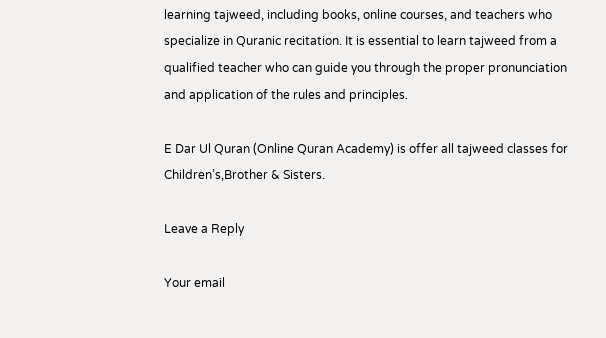learning tajweed, including books, online courses, and teachers who specialize in Quranic recitation. It is essential to learn tajweed from a qualified teacher who can guide you through the proper pronunciation and application of the rules and principles.

E Dar Ul Quran (Online Quran Academy) is offer all tajweed classes for Children’s,Brother & Sisters.

Leave a Reply

Your email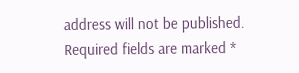address will not be published. Required fields are marked *